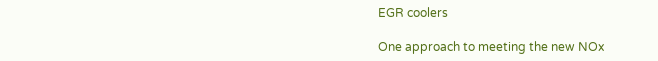EGR coolers

One approach to meeting the new NOx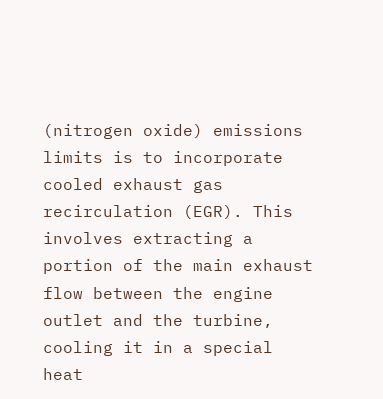(nitrogen oxide) emissions limits is to incorporate cooled exhaust gas recirculation (EGR). This involves extracting a portion of the main exhaust flow between the engine outlet and the turbine, cooling it in a special heat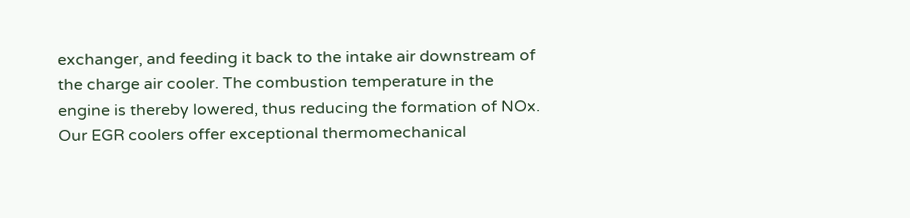exchanger, and feeding it back to the intake air downstream of the charge air cooler. The combustion temperature in the engine is thereby lowered, thus reducing the formation of NOx. Our EGR coolers offer exceptional thermomechanical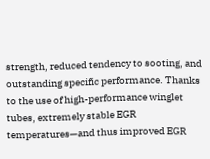strength, reduced tendency to sooting, and outstanding specific performance. Thanks to the use of high-performance winglet tubes, extremely stable EGR temperatures—and thus improved EGR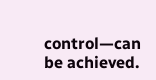control—can be achieved.